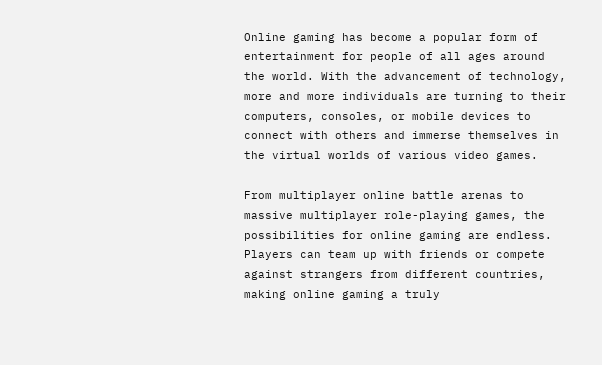Online gaming has become a popular form of entertainment for people of all ages around the world. With the advancement of technology, more and more individuals are turning to their computers, consoles, or mobile devices to connect with others and immerse themselves in the virtual worlds of various video games.

From multiplayer online battle arenas to massive multiplayer role-playing games, the possibilities for online gaming are endless. Players can team up with friends or compete against strangers from different countries, making online gaming a truly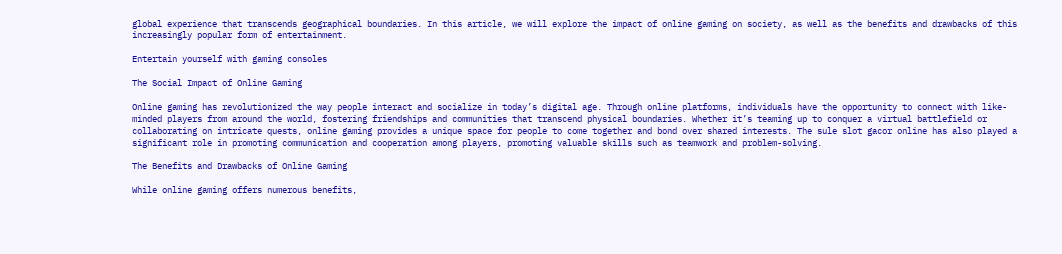global experience that transcends geographical boundaries. In this article, we will explore the impact of online gaming on society, as well as the benefits and drawbacks of this increasingly popular form of entertainment.

Entertain yourself with gaming consoles

The Social Impact of Online Gaming

Online gaming has revolutionized the way people interact and socialize in today’s digital age. Through online platforms, individuals have the opportunity to connect with like-minded players from around the world, fostering friendships and communities that transcend physical boundaries. Whether it’s teaming up to conquer a virtual battlefield or collaborating on intricate quests, online gaming provides a unique space for people to come together and bond over shared interests. The sule slot gacor online has also played a significant role in promoting communication and cooperation among players, promoting valuable skills such as teamwork and problem-solving.

The Benefits and Drawbacks of Online Gaming

While online gaming offers numerous benefits,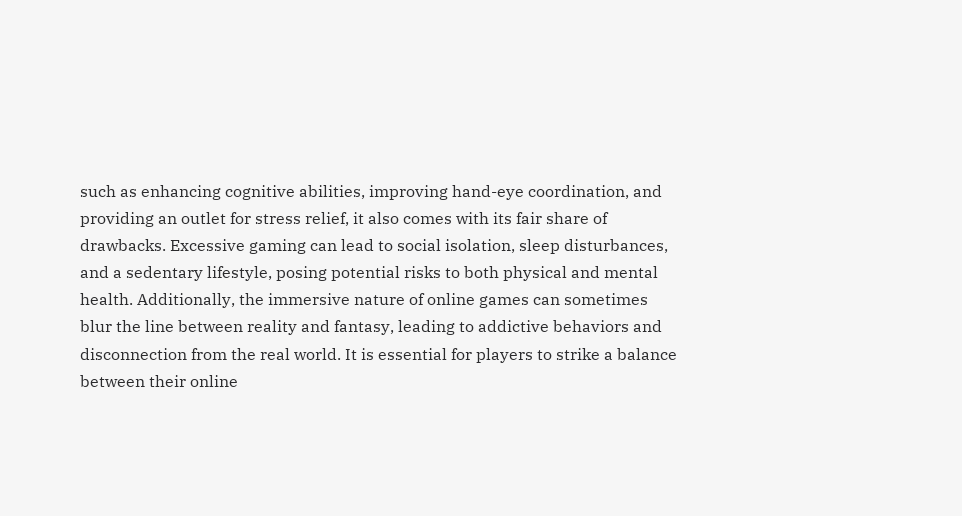such as enhancing cognitive abilities, improving hand-eye coordination, and providing an outlet for stress relief, it also comes with its fair share of drawbacks. Excessive gaming can lead to social isolation, sleep disturbances, and a sedentary lifestyle, posing potential risks to both physical and mental health. Additionally, the immersive nature of online games can sometimes blur the line between reality and fantasy, leading to addictive behaviors and disconnection from the real world. It is essential for players to strike a balance between their online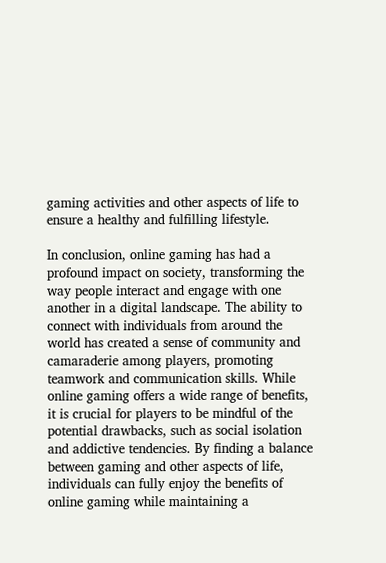gaming activities and other aspects of life to ensure a healthy and fulfilling lifestyle.

In conclusion, online gaming has had a profound impact on society, transforming the way people interact and engage with one another in a digital landscape. The ability to connect with individuals from around the world has created a sense of community and camaraderie among players, promoting teamwork and communication skills. While online gaming offers a wide range of benefits, it is crucial for players to be mindful of the potential drawbacks, such as social isolation and addictive tendencies. By finding a balance between gaming and other aspects of life, individuals can fully enjoy the benefits of online gaming while maintaining a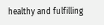healthy and fulfilling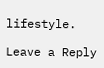lifestyle.

Leave a Reply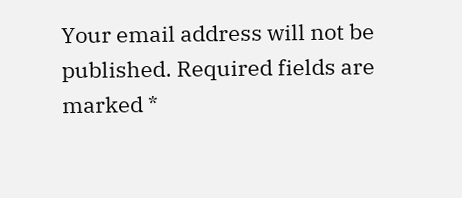Your email address will not be published. Required fields are marked *